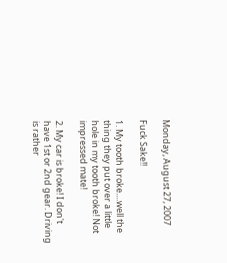Monday, August 27, 2007

Fuck Sake!!

1. My tooth broke....well the thing they put over a little hole in my tooth broke! Not impressed mate!

2. My car is broke! I don't have 1st or 2nd gear. Driving is rather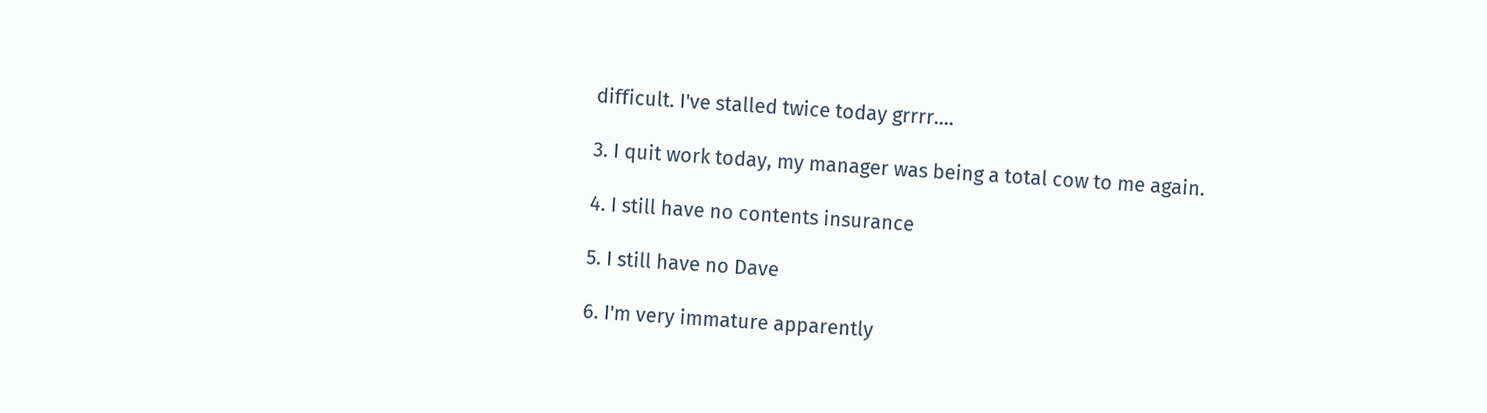difficult. I've stalled twice today grrrr....

3. I quit work today, my manager was being a total cow to me again.

4. I still have no contents insurance

5. I still have no Dave

6. I'm very immature apparently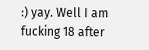:) yay. Well I am fucking 18 after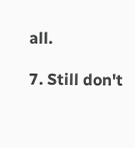all.

7. Still don't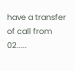have a transfer of call from 02.....